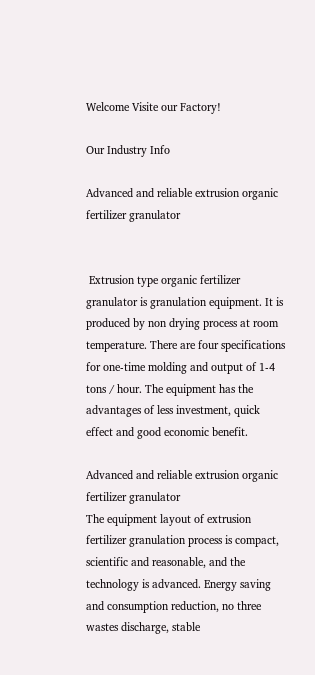Welcome Visite our Factory!

Our Industry Info

Advanced and reliable extrusion organic fertilizer granulator


 Extrusion type organic fertilizer granulator is granulation equipment. It is produced by non drying process at room temperature. There are four specifications for one-time molding and output of 1-4 tons / hour. The equipment has the advantages of less investment, quick effect and good economic benefit.

Advanced and reliable extrusion organic fertilizer granulator
The equipment layout of extrusion fertilizer granulation process is compact, scientific and reasonable, and the technology is advanced. Energy saving and consumption reduction, no three wastes discharge, stable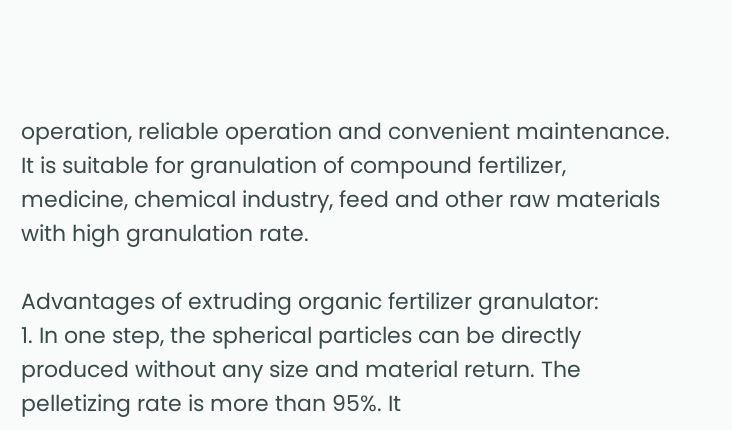operation, reliable operation and convenient maintenance. It is suitable for granulation of compound fertilizer, medicine, chemical industry, feed and other raw materials with high granulation rate.

Advantages of extruding organic fertilizer granulator:
1. In one step, the spherical particles can be directly produced without any size and material return. The pelletizing rate is more than 95%. It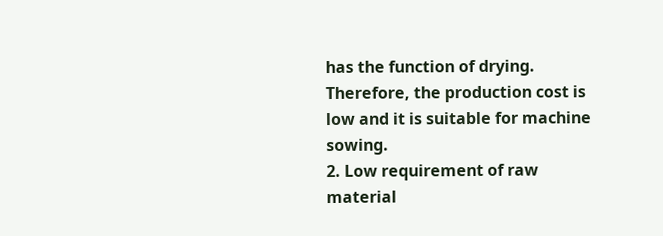has the function of drying. Therefore, the production cost is low and it is suitable for machine sowing.
2. Low requirement of raw material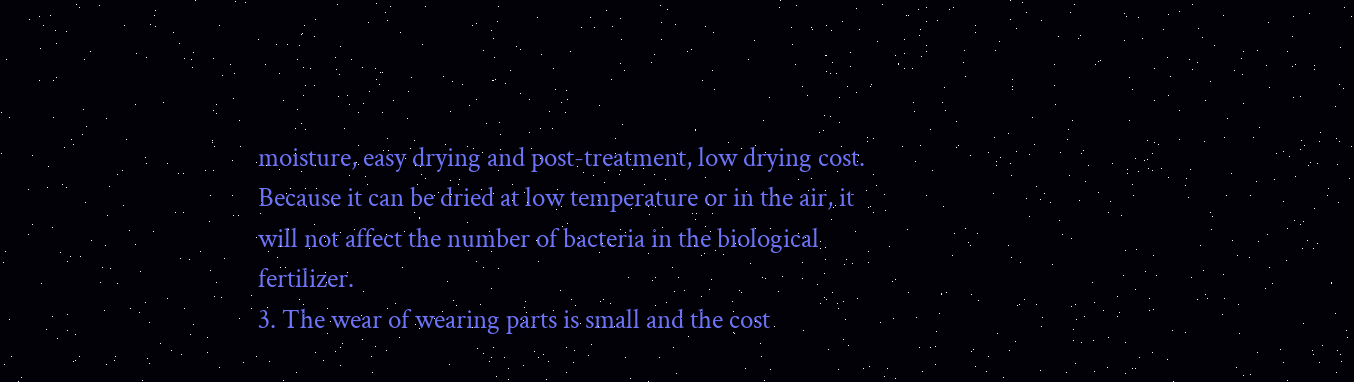moisture, easy drying and post-treatment, low drying cost. Because it can be dried at low temperature or in the air, it will not affect the number of bacteria in the biological fertilizer.
3. The wear of wearing parts is small and the cost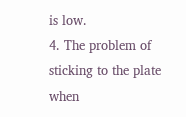is low.
4. The problem of sticking to the plate when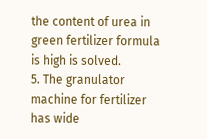the content of urea in green fertilizer formula is high is solved.
5. The granulator machine for fertilizer has wide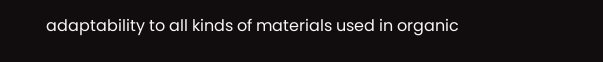adaptability to all kinds of materials used in organic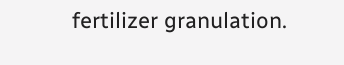fertilizer granulation.